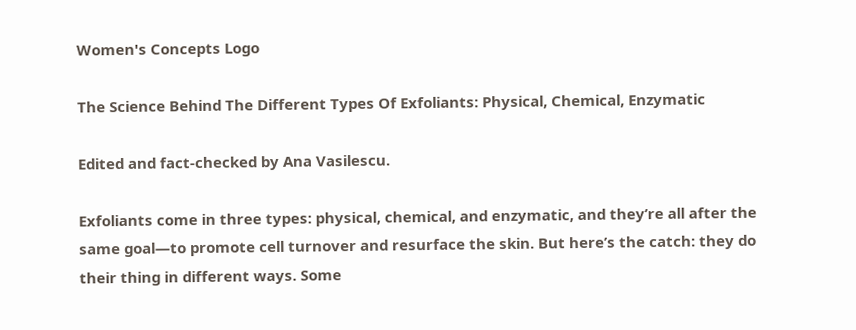Women's Concepts Logo

The Science Behind The Different Types Of Exfoliants: Physical, Chemical, Enzymatic

Edited and fact-checked by Ana Vasilescu.

Exfoliants come in three types: physical, chemical, and enzymatic, and they’re all after the same goal—to promote cell turnover and resurface the skin. But here’s the catch: they do their thing in different ways. Some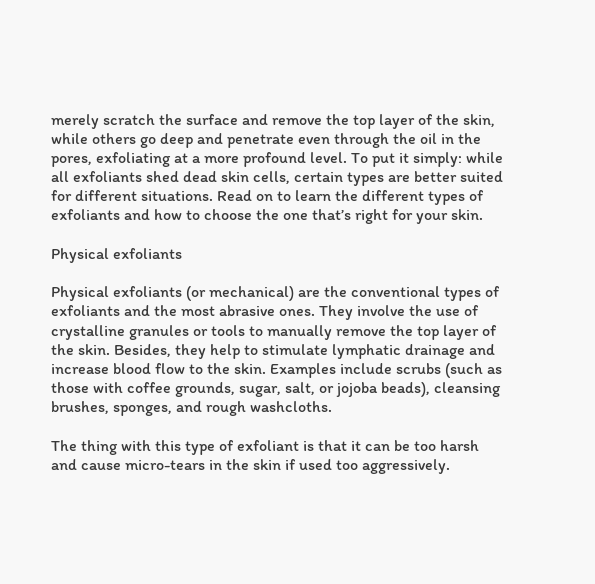merely scratch the surface and remove the top layer of the skin, while others go deep and penetrate even through the oil in the pores, exfoliating at a more profound level. To put it simply: while all exfoliants shed dead skin cells, certain types are better suited for different situations. Read on to learn the different types of exfoliants and how to choose the one that’s right for your skin.

Physical exfoliants

Physical exfoliants (or mechanical) are the conventional types of exfoliants and the most abrasive ones. They involve the use of crystalline granules or tools to manually remove the top layer of the skin. Besides, they help to stimulate lymphatic drainage and increase blood flow to the skin. Examples include scrubs (such as those with coffee grounds, sugar, salt, or jojoba beads), cleansing brushes, sponges, and rough washcloths.

The thing with this type of exfoliant is that it can be too harsh and cause micro-tears in the skin if used too aggressively.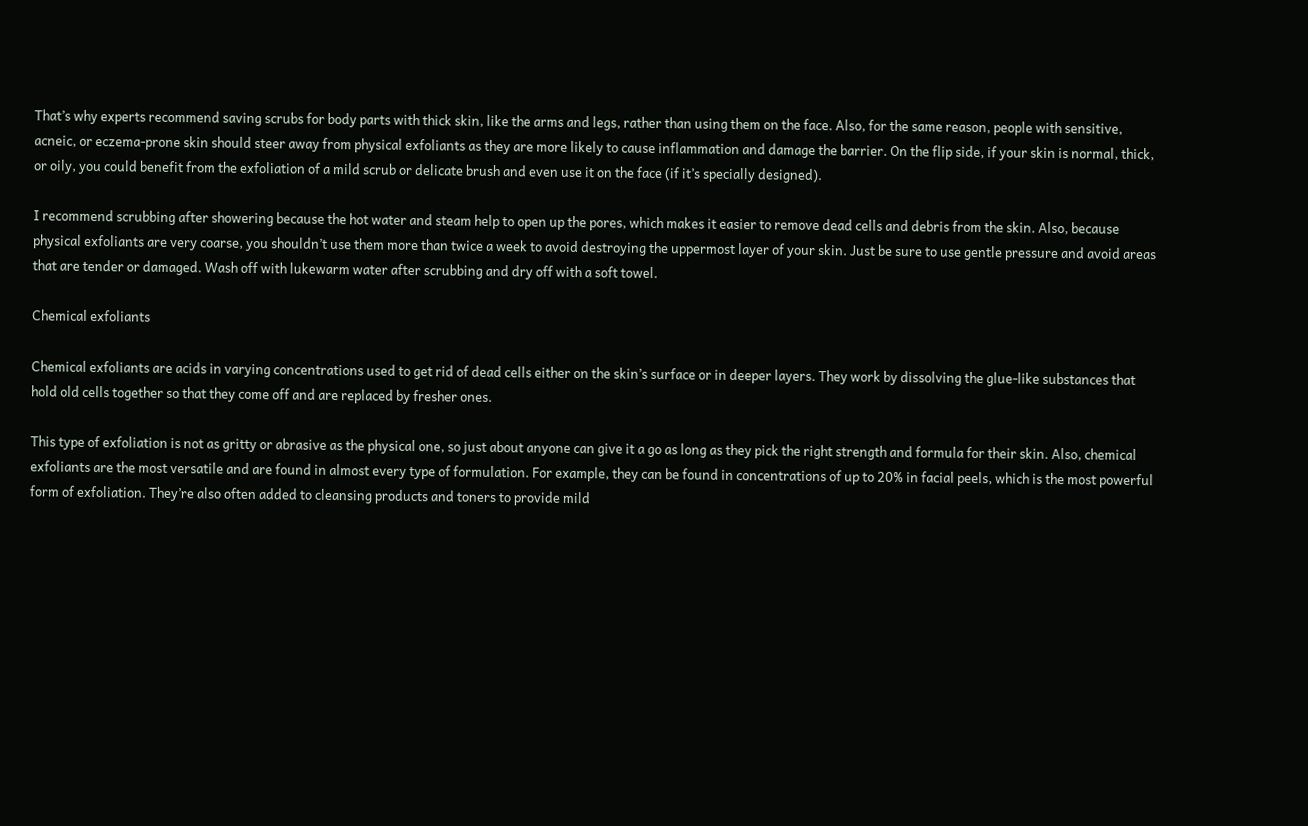That’s why experts recommend saving scrubs for body parts with thick skin, like the arms and legs, rather than using them on the face. Also, for the same reason, people with sensitive, acneic, or eczema-prone skin should steer away from physical exfoliants as they are more likely to cause inflammation and damage the barrier. On the flip side, if your skin is normal, thick, or oily, you could benefit from the exfoliation of a mild scrub or delicate brush and even use it on the face (if it’s specially designed).

I recommend scrubbing after showering because the hot water and steam help to open up the pores, which makes it easier to remove dead cells and debris from the skin. Also, because physical exfoliants are very coarse, you shouldn’t use them more than twice a week to avoid destroying the uppermost layer of your skin. Just be sure to use gentle pressure and avoid areas that are tender or damaged. Wash off with lukewarm water after scrubbing and dry off with a soft towel.

Chemical exfoliants

Chemical exfoliants are acids in varying concentrations used to get rid of dead cells either on the skin’s surface or in deeper layers. They work by dissolving the glue-like substances that hold old cells together so that they come off and are replaced by fresher ones.

This type of exfoliation is not as gritty or abrasive as the physical one, so just about anyone can give it a go as long as they pick the right strength and formula for their skin. Also, chemical exfoliants are the most versatile and are found in almost every type of formulation. For example, they can be found in concentrations of up to 20% in facial peels, which is the most powerful form of exfoliation. They’re also often added to cleansing products and toners to provide mild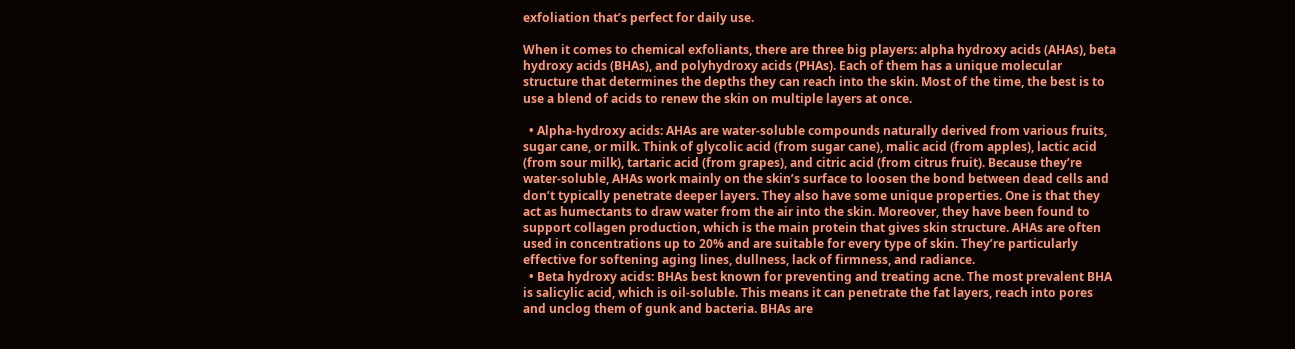exfoliation that’s perfect for daily use.

When it comes to chemical exfoliants, there are three big players: alpha hydroxy acids (AHAs), beta hydroxy acids (BHAs), and polyhydroxy acids (PHAs). Each of them has a unique molecular structure that determines the depths they can reach into the skin. Most of the time, the best is to use a blend of acids to renew the skin on multiple layers at once.

  • Alpha-hydroxy acids: AHAs are water-soluble compounds naturally derived from various fruits, sugar cane, or milk. Think of glycolic acid (from sugar cane), malic acid (from apples), lactic acid (from sour milk), tartaric acid (from grapes), and citric acid (from citrus fruit). Because they’re water-soluble, AHAs work mainly on the skin’s surface to loosen the bond between dead cells and don’t typically penetrate deeper layers. They also have some unique properties. One is that they act as humectants to draw water from the air into the skin. Moreover, they have been found to support collagen production, which is the main protein that gives skin structure. AHAs are often used in concentrations up to 20% and are suitable for every type of skin. They’re particularly effective for softening aging lines, dullness, lack of firmness, and radiance.
  • Beta hydroxy acids: BHAs best known for preventing and treating acne. The most prevalent BHA is salicylic acid, which is oil-soluble. This means it can penetrate the fat layers, reach into pores and unclog them of gunk and bacteria. BHAs are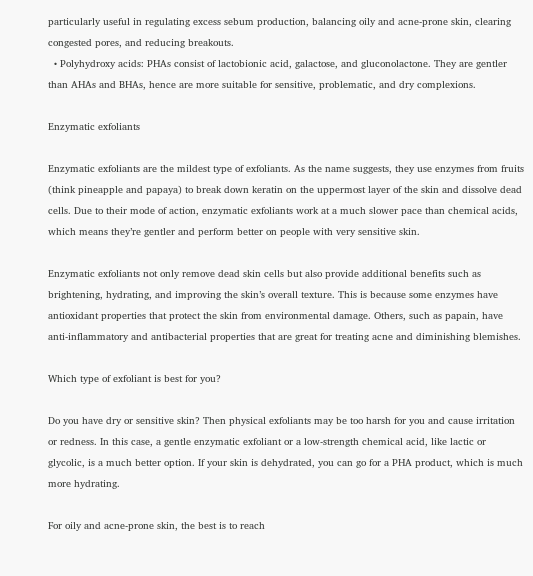particularly useful in regulating excess sebum production, balancing oily and acne-prone skin, clearing congested pores, and reducing breakouts.
  • Polyhydroxy acids: PHAs consist of lactobionic acid, galactose, and gluconolactone. They are gentler than AHAs and BHAs, hence are more suitable for sensitive, problematic, and dry complexions.

Enzymatic exfoliants

Enzymatic exfoliants are the mildest type of exfoliants. As the name suggests, they use enzymes from fruits (think pineapple and papaya) to break down keratin on the uppermost layer of the skin and dissolve dead cells. Due to their mode of action, enzymatic exfoliants work at a much slower pace than chemical acids, which means they’re gentler and perform better on people with very sensitive skin.

Enzymatic exfoliants not only remove dead skin cells but also provide additional benefits such as brightening, hydrating, and improving the skin’s overall texture. This is because some enzymes have antioxidant properties that protect the skin from environmental damage. Others, such as papain, have anti-inflammatory and antibacterial properties that are great for treating acne and diminishing blemishes.

Which type of exfoliant is best for you?

Do you have dry or sensitive skin? Then physical exfoliants may be too harsh for you and cause irritation or redness. In this case, a gentle enzymatic exfoliant or a low-strength chemical acid, like lactic or glycolic, is a much better option. If your skin is dehydrated, you can go for a PHA product, which is much more hydrating.

For oily and acne-prone skin, the best is to reach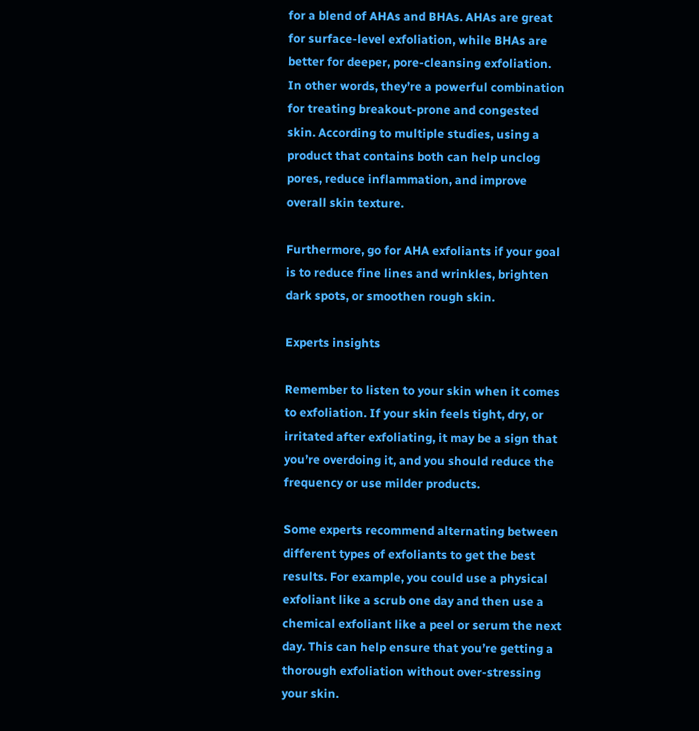for a blend of AHAs and BHAs. AHAs are great for surface-level exfoliation, while BHAs are better for deeper, pore-cleansing exfoliation. In other words, they’re a powerful combination for treating breakout-prone and congested skin. According to multiple studies, using a product that contains both can help unclog pores, reduce inflammation, and improve overall skin texture.

Furthermore, go for AHA exfoliants if your goal is to reduce fine lines and wrinkles, brighten dark spots, or smoothen rough skin.

Experts insights

Remember to listen to your skin when it comes to exfoliation. If your skin feels tight, dry, or irritated after exfoliating, it may be a sign that you’re overdoing it, and you should reduce the frequency or use milder products.

Some experts recommend alternating between different types of exfoliants to get the best results. For example, you could use a physical exfoliant like a scrub one day and then use a chemical exfoliant like a peel or serum the next day. This can help ensure that you’re getting a thorough exfoliation without over-stressing your skin.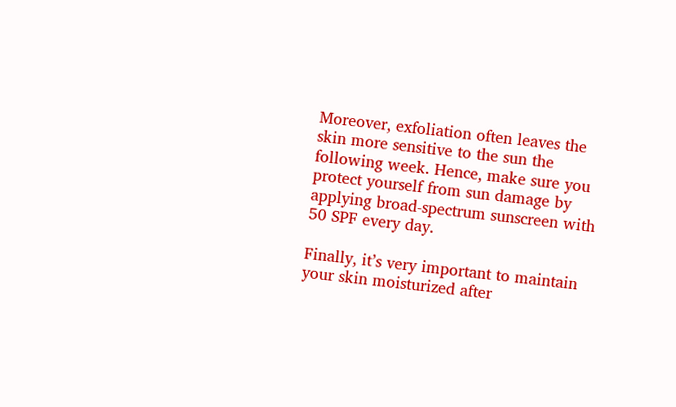Moreover, exfoliation often leaves the skin more sensitive to the sun the following week. Hence, make sure you protect yourself from sun damage by applying broad-spectrum sunscreen with 50 SPF every day.

Finally, it’s very important to maintain your skin moisturized after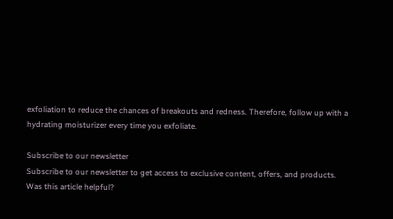exfoliation to reduce the chances of breakouts and redness. Therefore, follow up with a hydrating moisturizer every time you exfoliate.

Subscribe to our newsletter
Subscribe to our newsletter to get access to exclusive content, offers, and products.
Was this article helpful?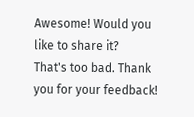Awesome! Would you like to share it?
That's too bad. Thank you for your feedback!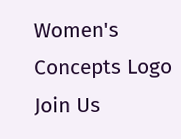Women's Concepts Logo
Join Us